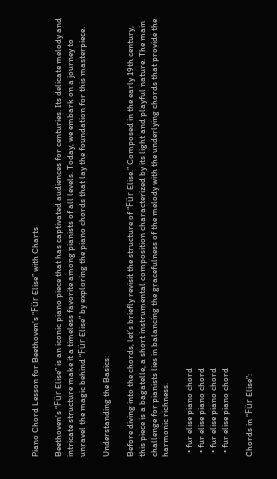Piano Chord Lesson for Beethoven’s “Für Elise” with Charts

Beethoven’s “Für Elise” is an iconic piano piece that has captivated audiences for centuries. Its delicate melody and intricate structure make it a timeless favorite among pianists of all levels. Today, we embark on a journey to unravel the magic behind “Für Elise” by exploring the piano chords that lay the foundation for this masterpiece.

Understanding the Basics:

Before diving into the chords, let’s briefly revisit the structure of “Für Elise.” Composed in the early 19th century, this piece is a bagatelle, a short instrumental composition characterized by its light and playful nature. The main challenge for pianists lies in balancing the gracefulness of the melody with the underlying chords that provide the harmonic richness.

  • fur elise piano chord
  • fur elise piano chord
  • fur elise piano chord
  • fur elise piano chord

Chords in “Für Elise”: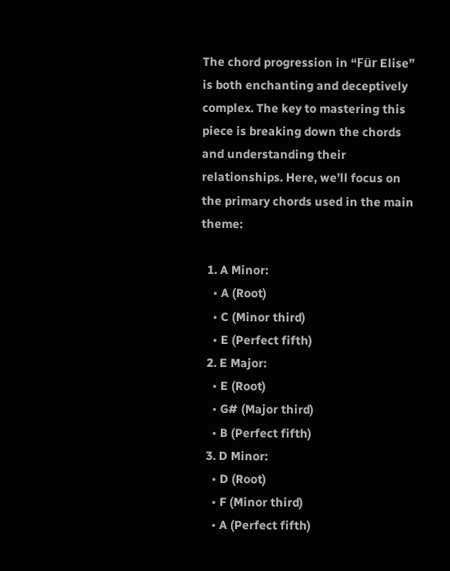The chord progression in “Für Elise” is both enchanting and deceptively complex. The key to mastering this piece is breaking down the chords and understanding their relationships. Here, we’ll focus on the primary chords used in the main theme:

  1. A Minor:
    • A (Root)
    • C (Minor third)
    • E (Perfect fifth)
  2. E Major:
    • E (Root)
    • G# (Major third)
    • B (Perfect fifth)
  3. D Minor:
    • D (Root)
    • F (Minor third)
    • A (Perfect fifth)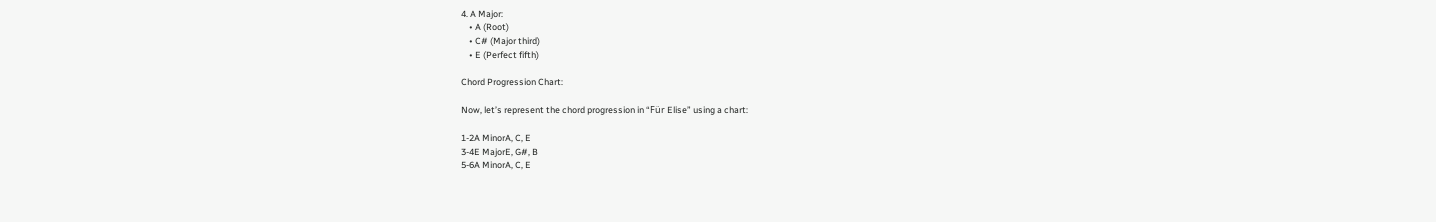4. A Major:
    • A (Root)
    • C# (Major third)
    • E (Perfect fifth)

Chord Progression Chart:

Now, let’s represent the chord progression in “Für Elise” using a chart:

1-2A MinorA, C, E
3-4E MajorE, G#, B
5-6A MinorA, C, E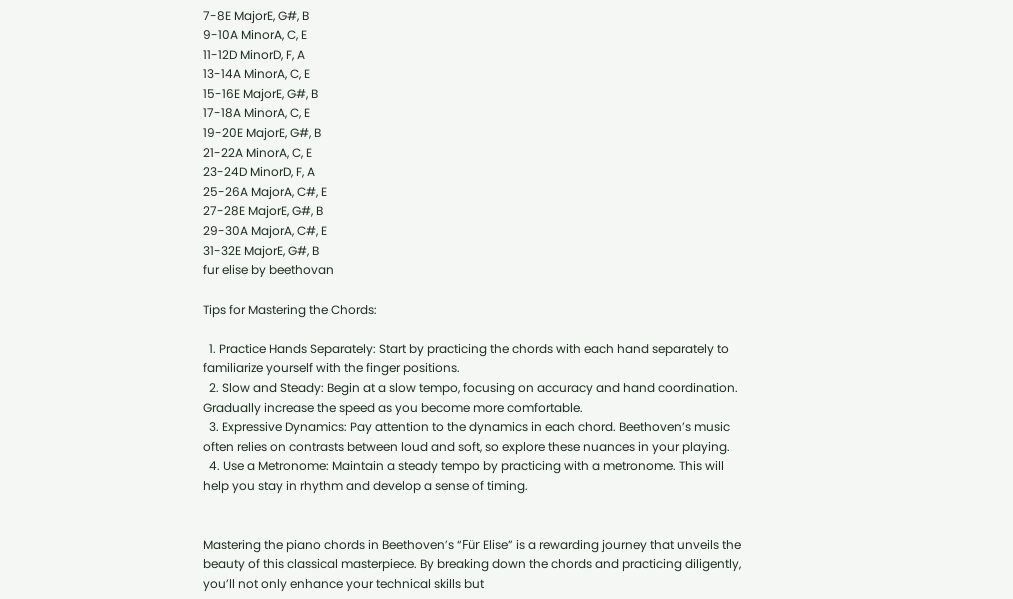7-8E MajorE, G#, B
9-10A MinorA, C, E
11-12D MinorD, F, A
13-14A MinorA, C, E
15-16E MajorE, G#, B
17-18A MinorA, C, E
19-20E MajorE, G#, B
21-22A MinorA, C, E
23-24D MinorD, F, A
25-26A MajorA, C#, E
27-28E MajorE, G#, B
29-30A MajorA, C#, E
31-32E MajorE, G#, B
fur elise by beethovan

Tips for Mastering the Chords:

  1. Practice Hands Separately: Start by practicing the chords with each hand separately to familiarize yourself with the finger positions.
  2. Slow and Steady: Begin at a slow tempo, focusing on accuracy and hand coordination. Gradually increase the speed as you become more comfortable.
  3. Expressive Dynamics: Pay attention to the dynamics in each chord. Beethoven’s music often relies on contrasts between loud and soft, so explore these nuances in your playing.
  4. Use a Metronome: Maintain a steady tempo by practicing with a metronome. This will help you stay in rhythm and develop a sense of timing.


Mastering the piano chords in Beethoven’s “Für Elise” is a rewarding journey that unveils the beauty of this classical masterpiece. By breaking down the chords and practicing diligently, you’ll not only enhance your technical skills but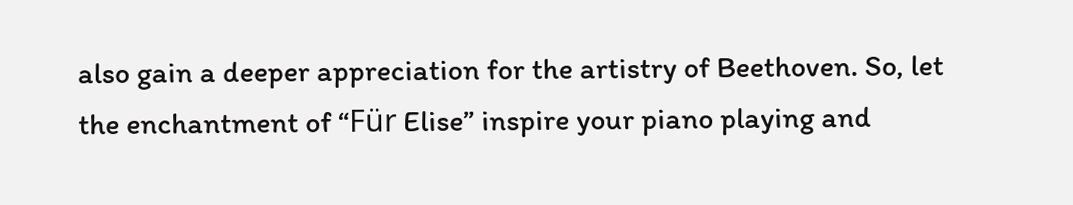also gain a deeper appreciation for the artistry of Beethoven. So, let the enchantment of “Für Elise” inspire your piano playing and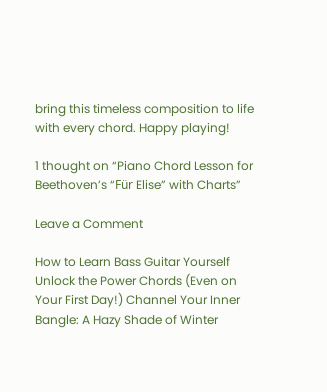bring this timeless composition to life with every chord. Happy playing!

1 thought on “Piano Chord Lesson for Beethoven’s “Für Elise” with Charts”

Leave a Comment

How to Learn Bass Guitar Yourself Unlock the Power Chords (Even on Your First Day!) Channel Your Inner Bangle: A Hazy Shade of Winter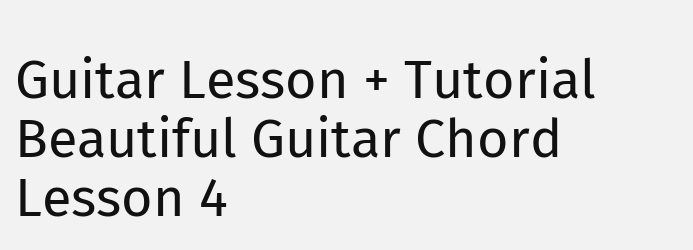Guitar Lesson + Tutorial Beautiful Guitar Chord Lesson 4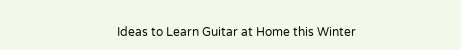Ideas to Learn Guitar at Home this Winter